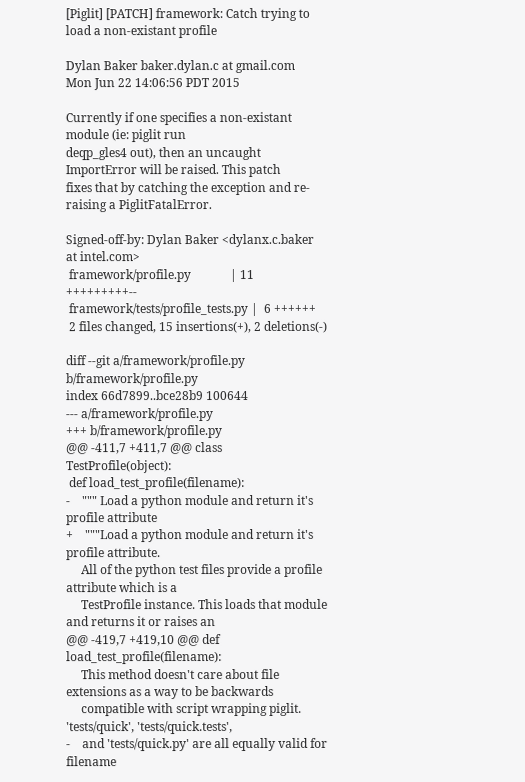[Piglit] [PATCH] framework: Catch trying to load a non-existant profile

Dylan Baker baker.dylan.c at gmail.com
Mon Jun 22 14:06:56 PDT 2015

Currently if one specifies a non-existant module (ie: piglit run
deqp_gles4 out), then an uncaught ImportError will be raised. This patch
fixes that by catching the exception and re-raising a PiglitFatalError.

Signed-off-by: Dylan Baker <dylanx.c.baker at intel.com>
 framework/profile.py             | 11 +++++++++--
 framework/tests/profile_tests.py |  6 ++++++
 2 files changed, 15 insertions(+), 2 deletions(-)

diff --git a/framework/profile.py b/framework/profile.py
index 66d7899..bce28b9 100644
--- a/framework/profile.py
+++ b/framework/profile.py
@@ -411,7 +411,7 @@ class TestProfile(object):
 def load_test_profile(filename):
-    """ Load a python module and return it's profile attribute
+    """Load a python module and return it's profile attribute.
     All of the python test files provide a profile attribute which is a
     TestProfile instance. This loads that module and returns it or raises an
@@ -419,7 +419,10 @@ def load_test_profile(filename):
     This method doesn't care about file extensions as a way to be backwards
     compatible with script wrapping piglit. 'tests/quick', 'tests/quick.tests',
-    and 'tests/quick.py' are all equally valid for filename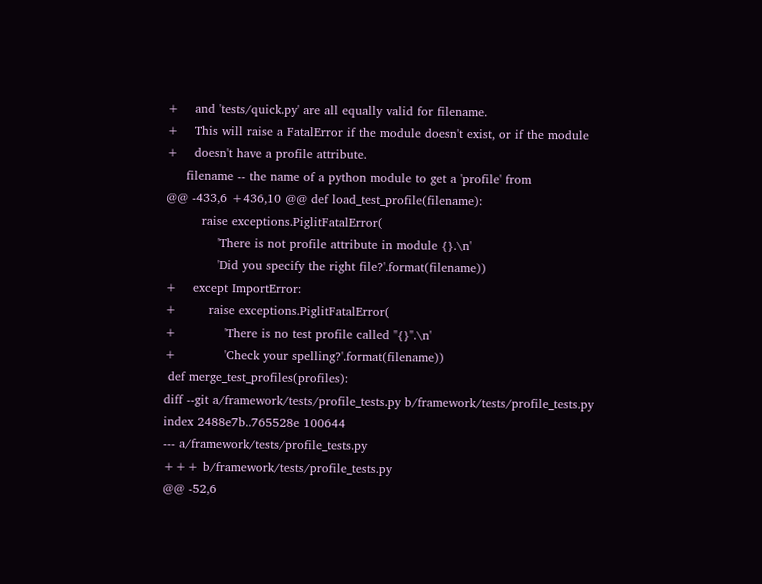+    and 'tests/quick.py' are all equally valid for filename.
+    This will raise a FatalError if the module doesn't exist, or if the module
+    doesn't have a profile attribute.
     filename -- the name of a python module to get a 'profile' from
@@ -433,6 +436,10 @@ def load_test_profile(filename):
         raise exceptions.PiglitFatalError(
             'There is not profile attribute in module {}.\n'
             'Did you specify the right file?'.format(filename))
+    except ImportError:
+        raise exceptions.PiglitFatalError(
+            'There is no test profile called "{}".\n'
+            'Check your spelling?'.format(filename))
 def merge_test_profiles(profiles):
diff --git a/framework/tests/profile_tests.py b/framework/tests/profile_tests.py
index 2488e7b..765528e 100644
--- a/framework/tests/profile_tests.py
+++ b/framework/tests/profile_tests.py
@@ -52,6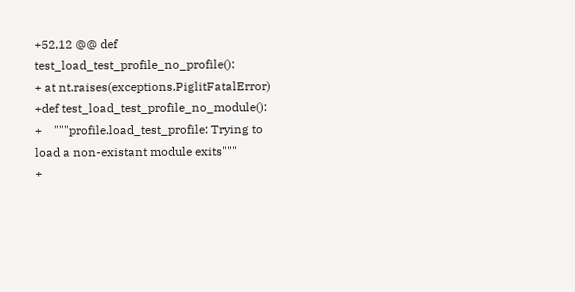+52,12 @@ def test_load_test_profile_no_profile():
+ at nt.raises(exceptions.PiglitFatalError)
+def test_load_test_profile_no_module():
+    """profile.load_test_profile: Trying to load a non-existant module exits"""
+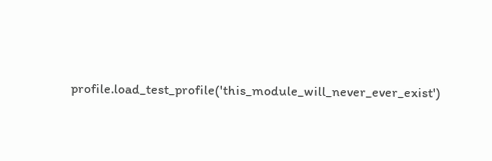profile.load_test_profile('this_module_will_never_ever_exist')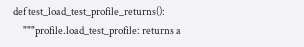def test_load_test_profile_returns():
     """profile.load_test_profile: returns a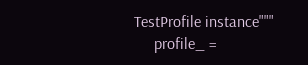TestProfile instance"""
     profile_ =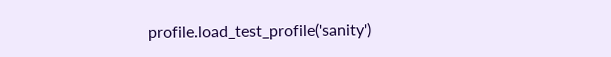profile.load_test_profile('sanity')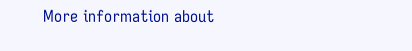More information about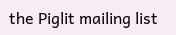the Piglit mailing list